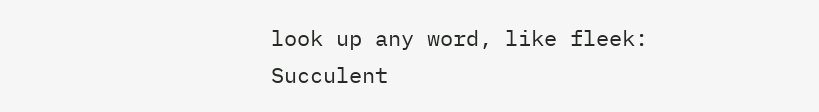look up any word, like fleek:
Succulent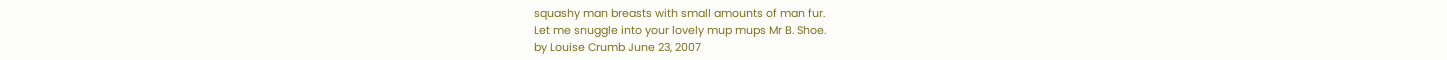squashy man breasts with small amounts of man fur.
Let me snuggle into your lovely mup mups Mr B. Shoe.
by Louise Crumb June 23, 2007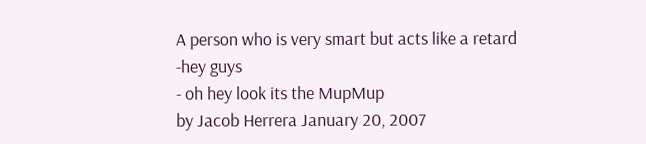A person who is very smart but acts like a retard
-hey guys
- oh hey look its the MupMup
by Jacob Herrera January 20, 2007